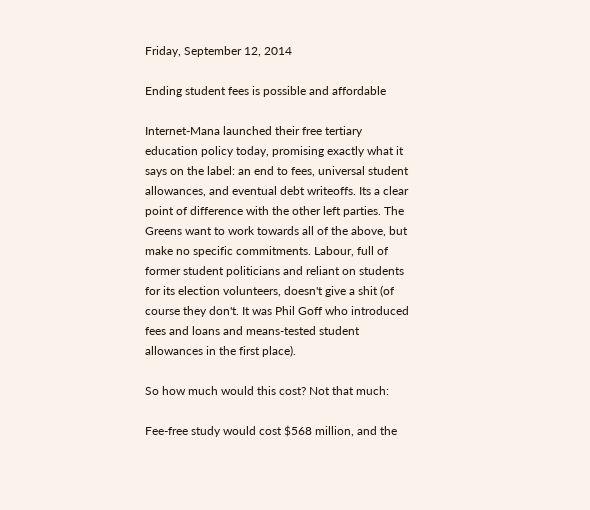Friday, September 12, 2014

Ending student fees is possible and affordable

Internet-Mana launched their free tertiary education policy today, promising exactly what it says on the label: an end to fees, universal student allowances, and eventual debt writeoffs. Its a clear point of difference with the other left parties. The Greens want to work towards all of the above, but make no specific commitments. Labour, full of former student politicians and reliant on students for its election volunteers, doesn't give a shit (of course they don't. It was Phil Goff who introduced fees and loans and means-tested student allowances in the first place).

So how much would this cost? Not that much:

Fee-free study would cost $568 million, and the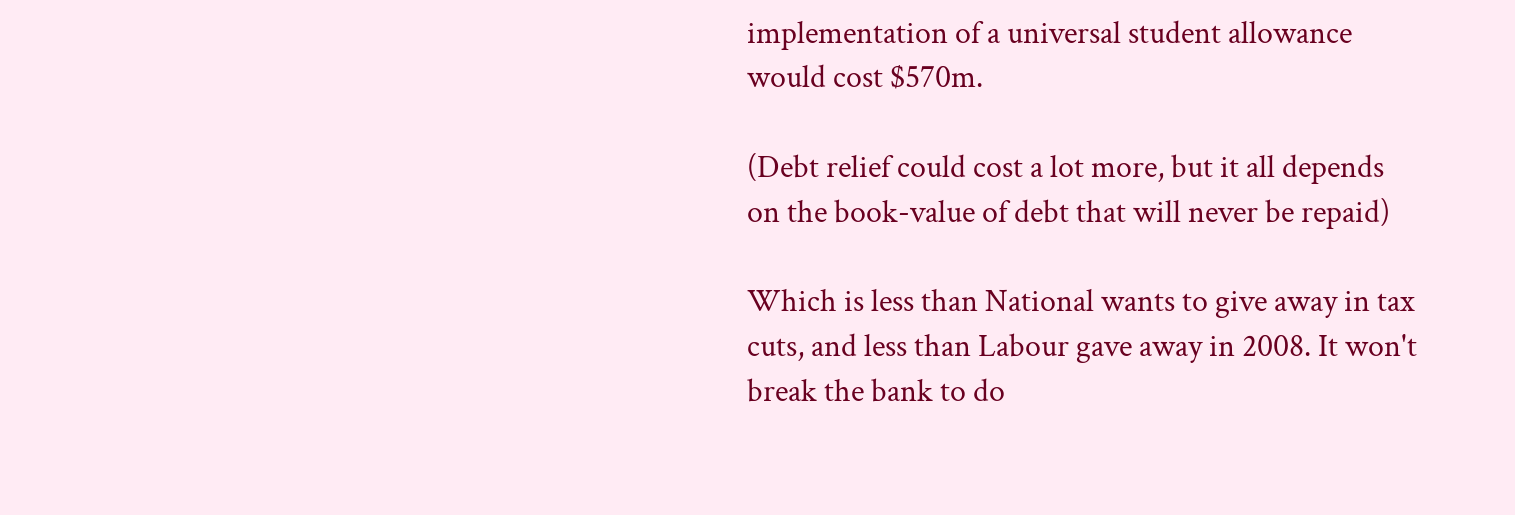implementation of a universal student allowance would cost $570m.

(Debt relief could cost a lot more, but it all depends on the book-value of debt that will never be repaid)

Which is less than National wants to give away in tax cuts, and less than Labour gave away in 2008. It won't break the bank to do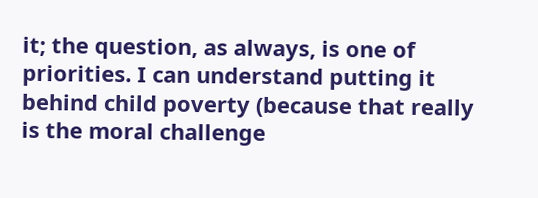it; the question, as always, is one of priorities. I can understand putting it behind child poverty (because that really is the moral challenge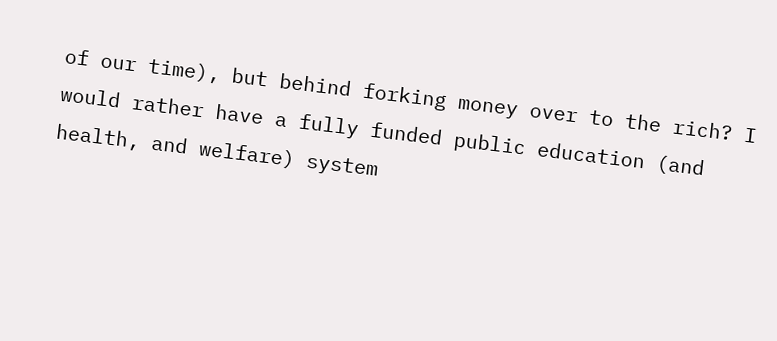of our time), but behind forking money over to the rich? I would rather have a fully funded public education (and health, and welfare) system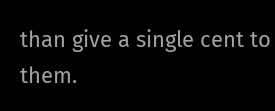than give a single cent to them.